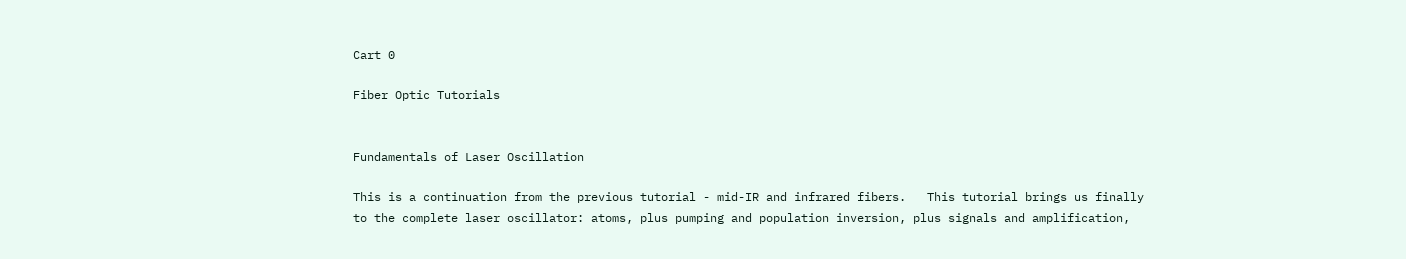Cart 0

Fiber Optic Tutorials


Fundamentals of Laser Oscillation

This is a continuation from the previous tutorial - mid-IR and infrared fibers.   This tutorial brings us finally to the complete laser oscillator: atoms, plus pumping and population inversion, plus signals and amplification,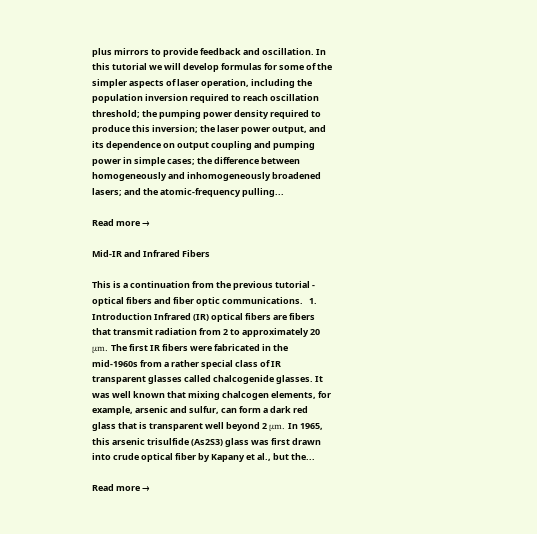plus mirrors to provide feedback and oscillation. In this tutorial we will develop formulas for some of the simpler aspects of laser operation, including the population inversion required to reach oscillation threshold; the pumping power density required to produce this inversion; the laser power output, and its dependence on output coupling and pumping power in simple cases; the difference between homogeneously and inhomogeneously broadened lasers; and the atomic-frequency pulling...

Read more →

Mid-IR and Infrared Fibers

This is a continuation from the previous tutorial - optical fibers and fiber optic communications.   1. Introduction Infrared (IR) optical fibers are fibers that transmit radiation from 2 to approximately 20 μm. The first IR fibers were fabricated in the mid-1960s from a rather special class of IR transparent glasses called chalcogenide glasses. It was well known that mixing chalcogen elements, for example, arsenic and sulfur, can form a dark red glass that is transparent well beyond 2 μm. In 1965, this arsenic trisulfide (As2S3) glass was first drawn into crude optical fiber by Kapany et al., but the...

Read more →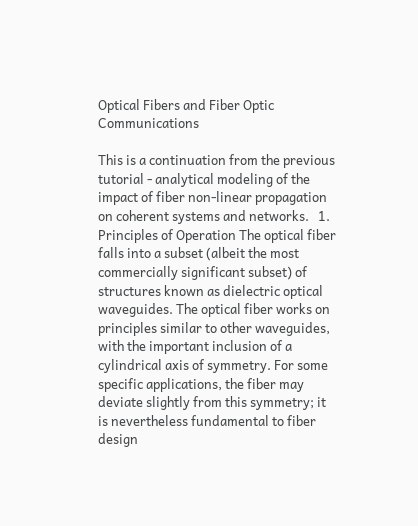Optical Fibers and Fiber Optic Communications

This is a continuation from the previous tutorial - analytical modeling of the impact of fiber non-linear propagation on coherent systems and networks.   1.  Principles of Operation The optical fiber falls into a subset (albeit the most commercially significant subset) of structures known as dielectric optical waveguides. The optical fiber works on principles similar to other waveguides, with the important inclusion of a cylindrical axis of symmetry. For some specific applications, the fiber may deviate slightly from this symmetry; it is nevertheless fundamental to fiber design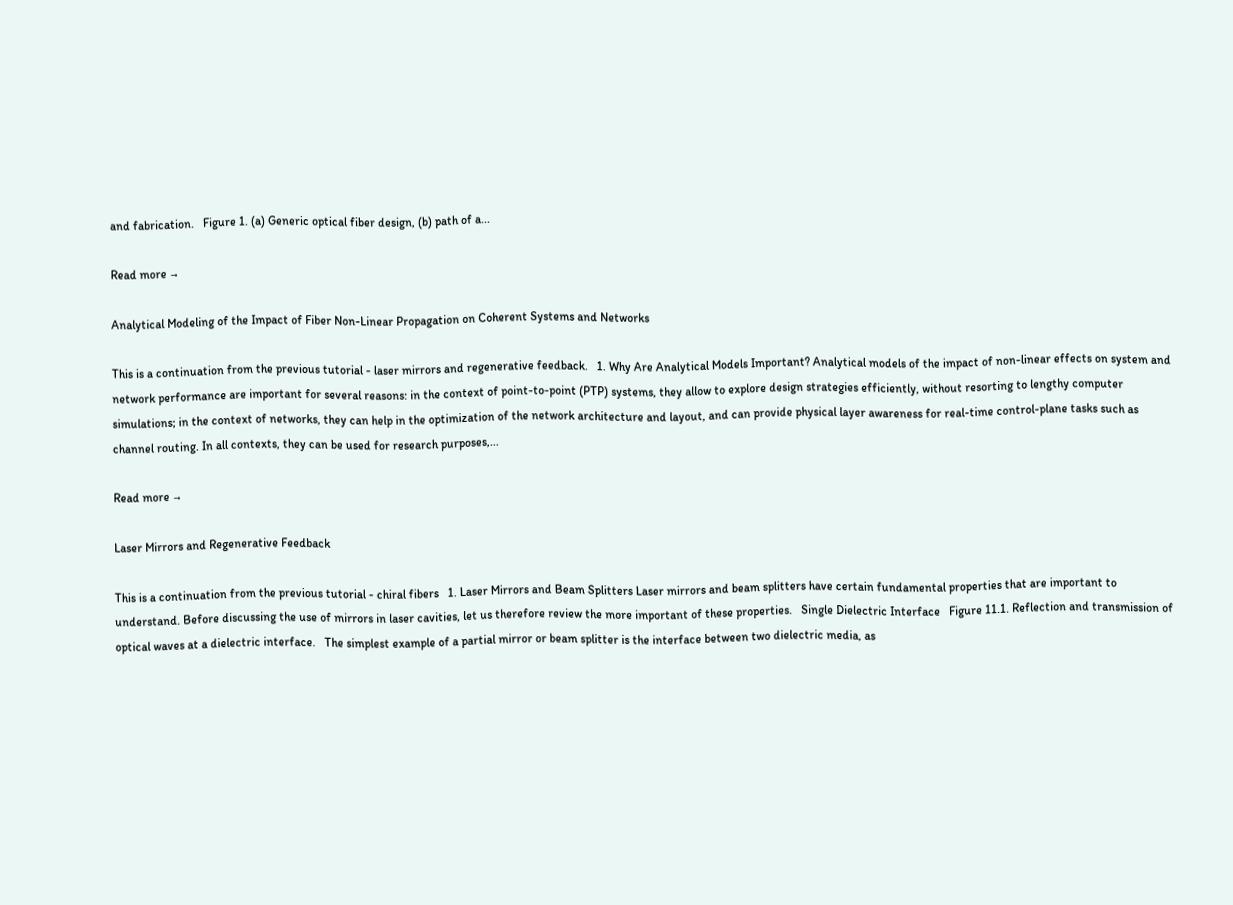and fabrication.   Figure 1. (a) Generic optical fiber design, (b) path of a...

Read more →

Analytical Modeling of the Impact of Fiber Non-Linear Propagation on Coherent Systems and Networks

This is a continuation from the previous tutorial - laser mirrors and regenerative feedback.   1. Why Are Analytical Models Important? Analytical models of the impact of non-linear effects on system and network performance are important for several reasons: in the context of point-to-point (PTP) systems, they allow to explore design strategies efficiently, without resorting to lengthy computer simulations; in the context of networks, they can help in the optimization of the network architecture and layout, and can provide physical layer awareness for real-time control-plane tasks such as channel routing. In all contexts, they can be used for research purposes,...

Read more →

Laser Mirrors and Regenerative Feedback

This is a continuation from the previous tutorial - chiral fibers   1. Laser Mirrors and Beam Splitters Laser mirrors and beam splitters have certain fundamental properties that are important to understand. Before discussing the use of mirrors in laser cavities, let us therefore review the more important of these properties.   Single Dielectric Interface   Figure 11.1. Reflection and transmission of optical waves at a dielectric interface.   The simplest example of a partial mirror or beam splitter is the interface between two dielectric media, as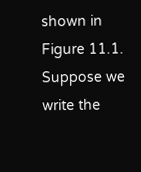shown in Figure 11.1. Suppose we write the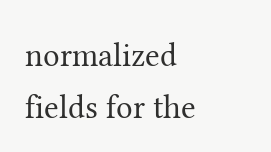normalized fields for the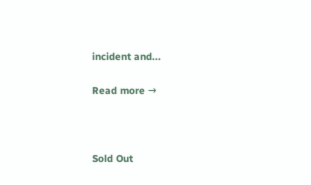incident and...

Read more →



Sold Out